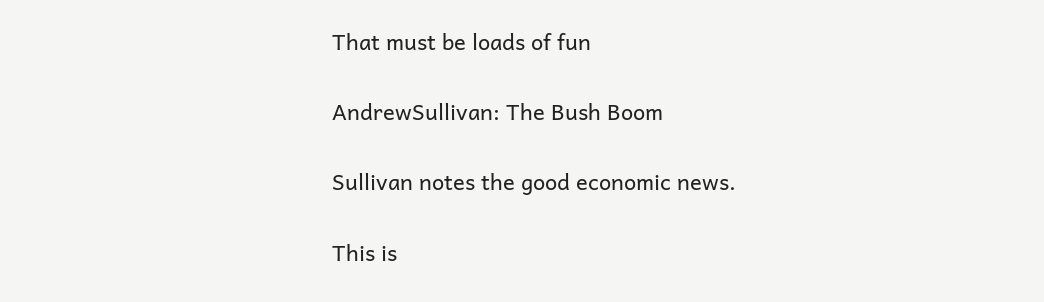That must be loads of fun

AndrewSullivan: The Bush Boom

Sullivan notes the good economic news.

This is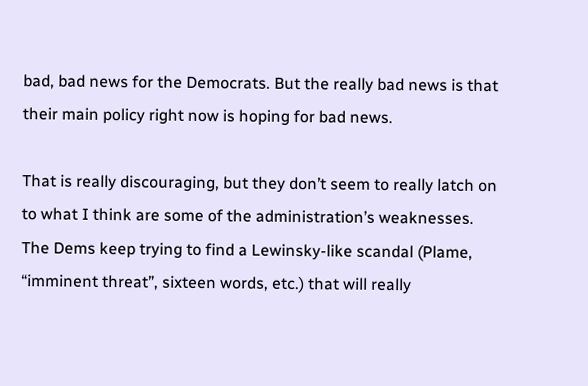bad, bad news for the Democrats. But the really bad news is that their main policy right now is hoping for bad news.

That is really discouraging, but they don’t seem to really latch on to what I think are some of the administration’s weaknesses. The Dems keep trying to find a Lewinsky-like scandal (Plame, “imminent threat”, sixteen words, etc.) that will really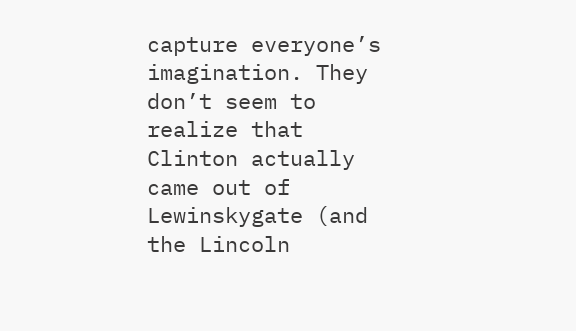capture everyone’s imagination. They don’t seem to realize that Clinton actually came out of Lewinskygate (and the Lincoln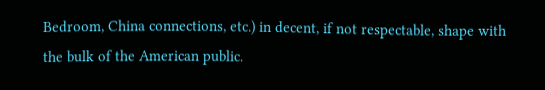Bedroom, China connections, etc.) in decent, if not respectable, shape with the bulk of the American public.